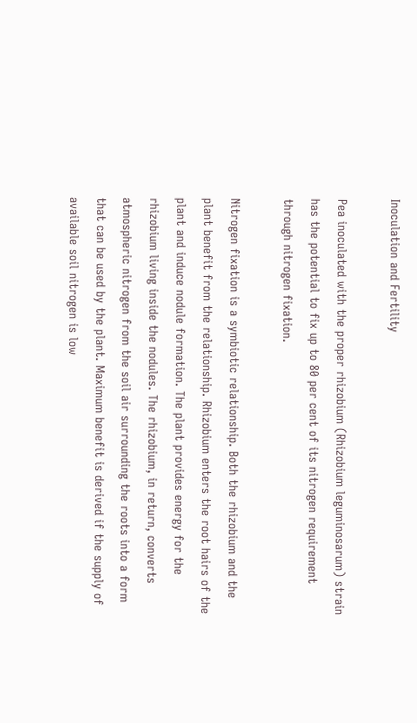Inoculation and Fertility

Pea inoculated with the proper rhizobium (Rhizobium leguminosarum) strain has the potential to fix up to 80 per cent of its nitrogen requirement through nitrogen fixation.

Nitrogen fixation is a symbiotic relationship. Both the rhizobium and the plant benefit from the relationship. Rhizobium enters the root hairs of the plant and induce nodule formation. The plant provides energy for the rhizobium living inside the nodules. The rhizobium, in return, converts atmospheric nitrogen from the soil air surrounding the roots into a form that can be used by the plant. Maximum benefit is derived if the supply of available soil nitrogen is low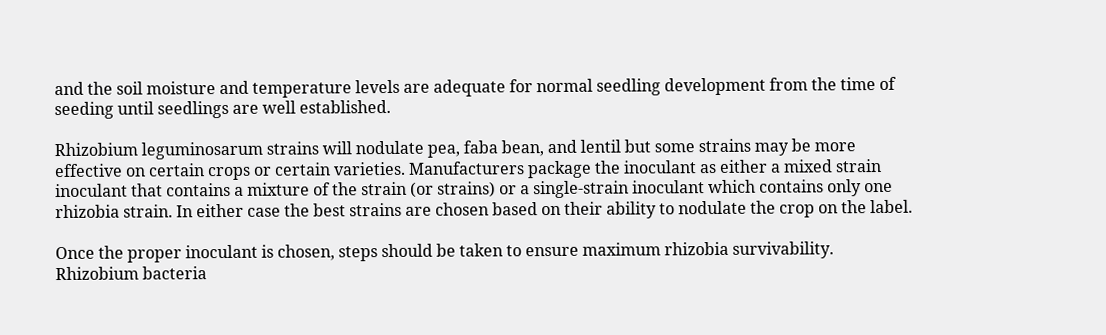and the soil moisture and temperature levels are adequate for normal seedling development from the time of seeding until seedlings are well established.

Rhizobium leguminosarum strains will nodulate pea, faba bean, and lentil but some strains may be more effective on certain crops or certain varieties. Manufacturers package the inoculant as either a mixed strain inoculant that contains a mixture of the strain (or strains) or a single-strain inoculant which contains only one rhizobia strain. In either case the best strains are chosen based on their ability to nodulate the crop on the label.

Once the proper inoculant is chosen, steps should be taken to ensure maximum rhizobia survivability. Rhizobium bacteria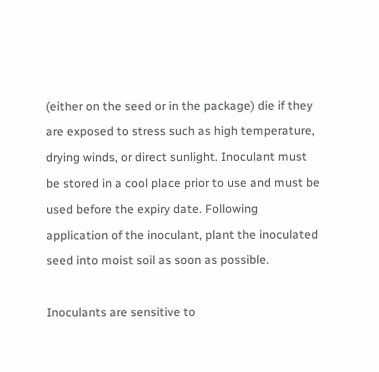(either on the seed or in the package) die if they are exposed to stress such as high temperature, drying winds, or direct sunlight. Inoculant must be stored in a cool place prior to use and must be used before the expiry date. Following application of the inoculant, plant the inoculated seed into moist soil as soon as possible.

Inoculants are sensitive to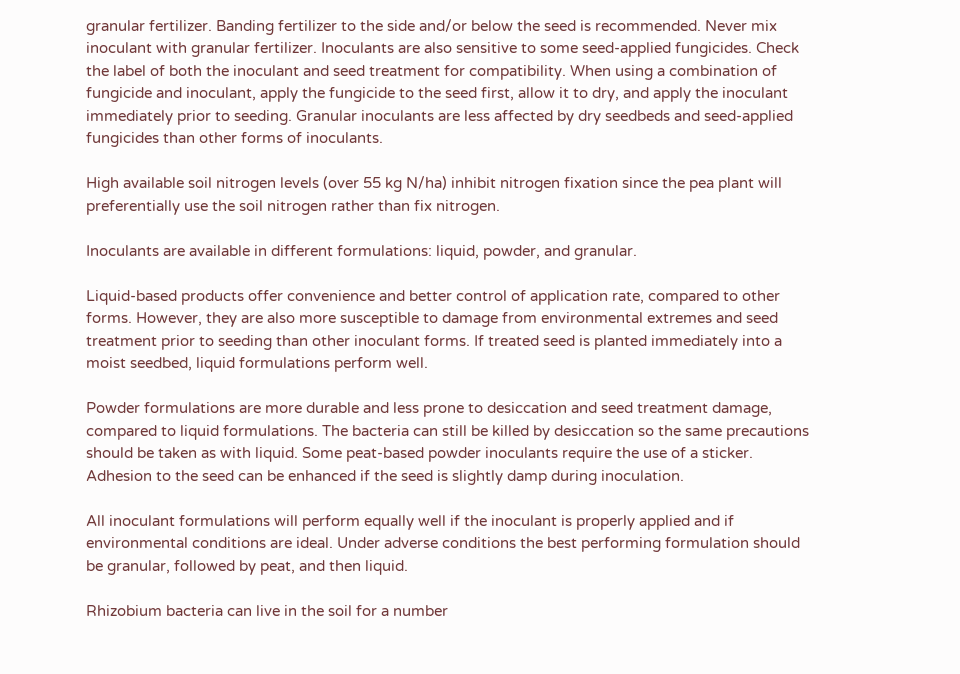granular fertilizer. Banding fertilizer to the side and/or below the seed is recommended. Never mix inoculant with granular fertilizer. Inoculants are also sensitive to some seed-applied fungicides. Check the label of both the inoculant and seed treatment for compatibility. When using a combination of fungicide and inoculant, apply the fungicide to the seed first, allow it to dry, and apply the inoculant immediately prior to seeding. Granular inoculants are less affected by dry seedbeds and seed-applied fungicides than other forms of inoculants.

High available soil nitrogen levels (over 55 kg N/ha) inhibit nitrogen fixation since the pea plant will preferentially use the soil nitrogen rather than fix nitrogen.

Inoculants are available in different formulations: liquid, powder, and granular.

Liquid-based products offer convenience and better control of application rate, compared to other forms. However, they are also more susceptible to damage from environmental extremes and seed treatment prior to seeding than other inoculant forms. If treated seed is planted immediately into a moist seedbed, liquid formulations perform well.

Powder formulations are more durable and less prone to desiccation and seed treatment damage, compared to liquid formulations. The bacteria can still be killed by desiccation so the same precautions should be taken as with liquid. Some peat-based powder inoculants require the use of a sticker. Adhesion to the seed can be enhanced if the seed is slightly damp during inoculation.

All inoculant formulations will perform equally well if the inoculant is properly applied and if environmental conditions are ideal. Under adverse conditions the best performing formulation should be granular, followed by peat, and then liquid.

Rhizobium bacteria can live in the soil for a number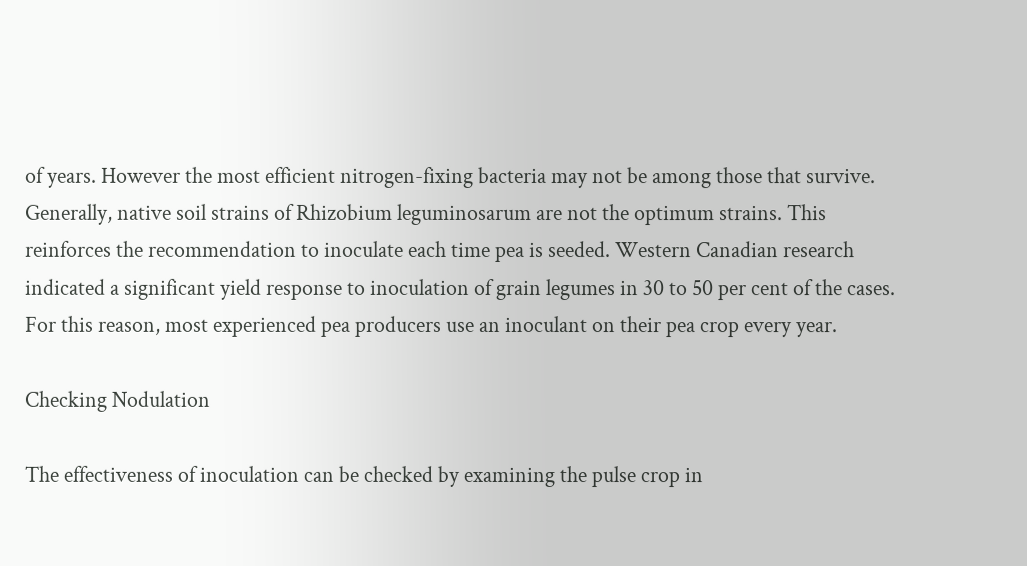of years. However the most efficient nitrogen-fixing bacteria may not be among those that survive. Generally, native soil strains of Rhizobium leguminosarum are not the optimum strains. This reinforces the recommendation to inoculate each time pea is seeded. Western Canadian research indicated a significant yield response to inoculation of grain legumes in 30 to 50 per cent of the cases. For this reason, most experienced pea producers use an inoculant on their pea crop every year.

Checking Nodulation

The effectiveness of inoculation can be checked by examining the pulse crop in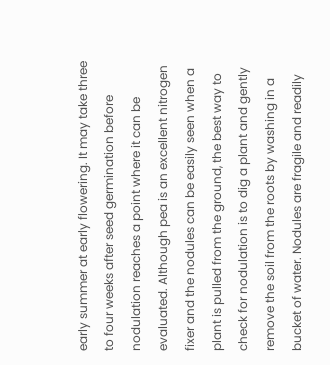early summer at early flowering. It may take three to four weeks after seed germination before nodulation reaches a point where it can be evaluated. Although pea is an excellent nitrogen fixer and the nodules can be easily seen when a plant is pulled from the ground, the best way to check for nodulation is to dig a plant and gently remove the soil from the roots by washing in a bucket of water. Nodules are fragile and readily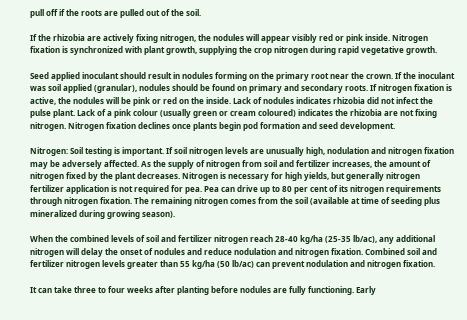pull off if the roots are pulled out of the soil.

If the rhizobia are actively fixing nitrogen, the nodules will appear visibly red or pink inside. Nitrogen fixation is synchronized with plant growth, supplying the crop nitrogen during rapid vegetative growth.

Seed applied inoculant should result in nodules forming on the primary root near the crown. If the inoculant was soil applied (granular), nodules should be found on primary and secondary roots. If nitrogen fixation is active, the nodules will be pink or red on the inside. Lack of nodules indicates rhizobia did not infect the pulse plant. Lack of a pink colour (usually green or cream coloured) indicates the rhizobia are not fixing nitrogen. Nitrogen fixation declines once plants begin pod formation and seed development.

Nitrogen: Soil testing is important. If soil nitrogen levels are unusually high, nodulation and nitrogen fixation may be adversely affected. As the supply of nitrogen from soil and fertilizer increases, the amount of nitrogen fixed by the plant decreases. Nitrogen is necessary for high yields, but generally nitrogen fertilizer application is not required for pea. Pea can drive up to 80 per cent of its nitrogen requirements through nitrogen fixation. The remaining nitrogen comes from the soil (available at time of seeding plus mineralized during growing season).

When the combined levels of soil and fertilizer nitrogen reach 28-40 kg/ha (25-35 lb/ac), any additional nitrogen will delay the onset of nodules and reduce nodulation and nitrogen fixation. Combined soil and fertilizer nitrogen levels greater than 55 kg/ha (50 lb/ac) can prevent nodulation and nitrogen fixation.

It can take three to four weeks after planting before nodules are fully functioning. Early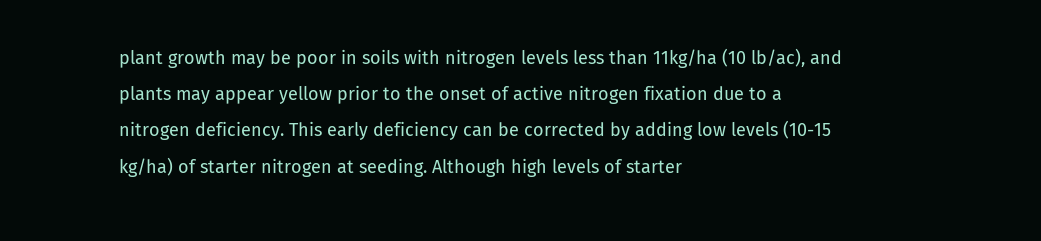plant growth may be poor in soils with nitrogen levels less than 11kg/ha (10 lb/ac), and plants may appear yellow prior to the onset of active nitrogen fixation due to a nitrogen deficiency. This early deficiency can be corrected by adding low levels (10-15 kg/ha) of starter nitrogen at seeding. Although high levels of starter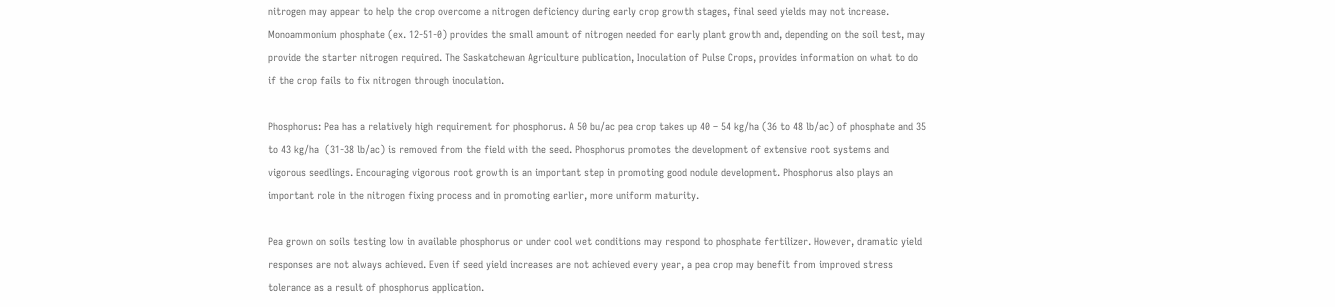nitrogen may appear to help the crop overcome a nitrogen deficiency during early crop growth stages, final seed yields may not increase. Monoammonium phosphate (ex. 12-51-0) provides the small amount of nitrogen needed for early plant growth and, depending on the soil test, may provide the starter nitrogen required. The Saskatchewan Agriculture publication, Inoculation of Pulse Crops, provides information on what to do if the crop fails to fix nitrogen through inoculation.

Phosphorus: Pea has a relatively high requirement for phosphorus. A 50 bu/ac pea crop takes up 40 – 54 kg/ha (36 to 48 lb/ac) of phosphate and 35 to 43 kg/ha  (31-38 lb/ac) is removed from the field with the seed. Phosphorus promotes the development of extensive root systems and vigorous seedlings. Encouraging vigorous root growth is an important step in promoting good nodule development. Phosphorus also plays an important role in the nitrogen fixing process and in promoting earlier, more uniform maturity.

Pea grown on soils testing low in available phosphorus or under cool wet conditions may respond to phosphate fertilizer. However, dramatic yield responses are not always achieved. Even if seed yield increases are not achieved every year, a pea crop may benefit from improved stress tolerance as a result of phosphorus application.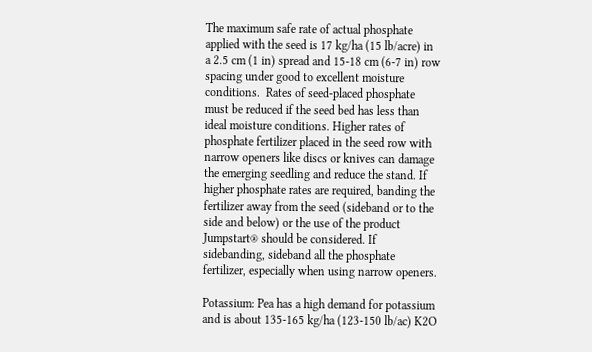The maximum safe rate of actual phosphate applied with the seed is 17 kg/ha (15 lb/acre) in a 2.5 cm (1 in) spread and 15-18 cm (6-7 in) row spacing under good to excellent moisture conditions.  Rates of seed-placed phosphate must be reduced if the seed bed has less than ideal moisture conditions. Higher rates of phosphate fertilizer placed in the seed row with narrow openers like discs or knives can damage the emerging seedling and reduce the stand. If higher phosphate rates are required, banding the fertilizer away from the seed (sideband or to the side and below) or the use of the product Jumpstart® should be considered. If sidebanding, sideband all the phosphate fertilizer, especially when using narrow openers.

Potassium: Pea has a high demand for potassium and is about 135-165 kg/ha (123-150 lb/ac) K2O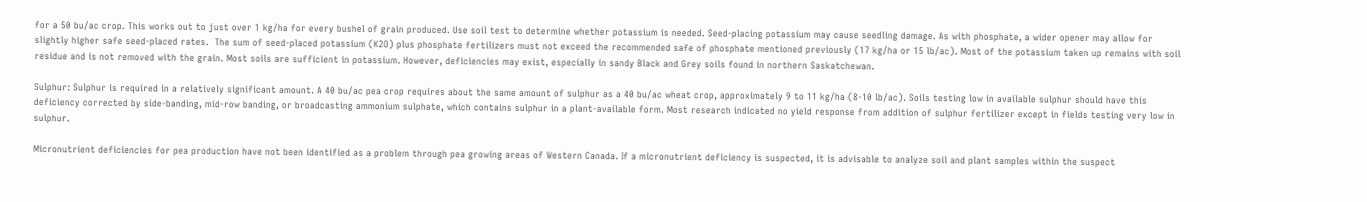for a 50 bu/ac crop. This works out to just over 1 kg/ha for every bushel of grain produced. Use soil test to determine whether potassium is needed. Seed-placing potassium may cause seedling damage. As with phosphate, a wider opener may allow for slightly higher safe seed-placed rates.  The sum of seed-placed potassium (K2O) plus phosphate fertilizers must not exceed the recommended safe of phosphate mentioned previously (17 kg/ha or 15 lb/ac). Most of the potassium taken up remains with soil residue and is not removed with the grain. Most soils are sufficient in potassium. However, deficiencies may exist, especially in sandy Black and Grey soils found in northern Saskatchewan.

Sulphur: Sulphur is required in a relatively significant amount. A 40 bu/ac pea crop requires about the same amount of sulphur as a 40 bu/ac wheat crop, approximately 9 to 11 kg/ha (8-10 lb/ac). Soils testing low in available sulphur should have this deficiency corrected by side-banding, mid-row banding, or broadcasting ammonium sulphate, which contains sulphur in a plant-available form. Most research indicated no yield response from addition of sulphur fertilizer except in fields testing very low in sulphur.

Micronutrient deficiencies for pea production have not been identified as a problem through pea growing areas of Western Canada. If a micronutrient deficiency is suspected, it is advisable to analyze soil and plant samples within the suspect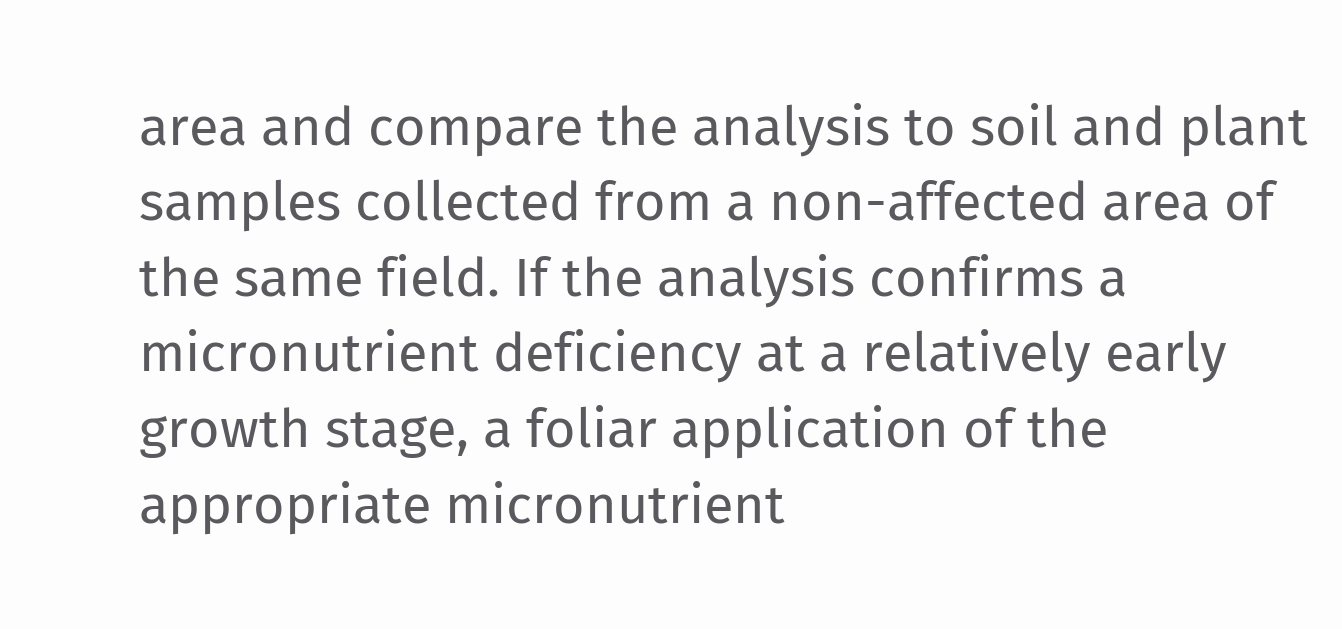area and compare the analysis to soil and plant samples collected from a non-affected area of the same field. If the analysis confirms a micronutrient deficiency at a relatively early growth stage, a foliar application of the appropriate micronutrient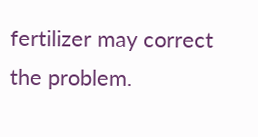fertilizer may correct the problem.